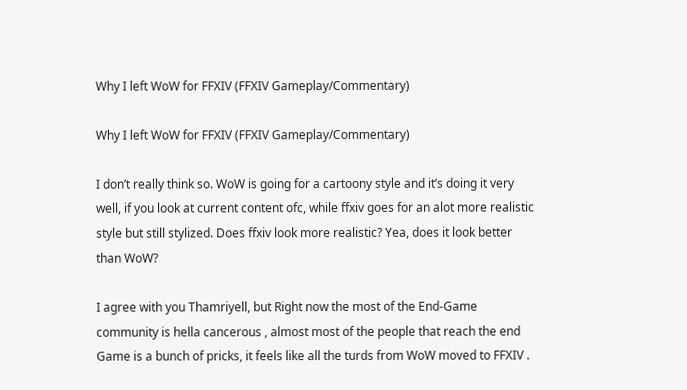Why I left WoW for FFXIV (FFXIV Gameplay/Commentary)

Why I left WoW for FFXIV (FFXIV Gameplay/Commentary)

I don’t really think so. WoW is going for a cartoony style and it’s doing it very well, if you look at current content ofc, while ffxiv goes for an alot more realistic style but still stylized. Does ffxiv look more realistic? Yea, does it look better than WoW?

I agree with you Thamriyell, but Right now the most of the End-Game community is hella cancerous , almost most of the people that reach the end Game is a bunch of pricks, it feels like all the turds from WoW moved to FFXIV .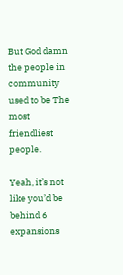But God damn the people in community used to be The most friendliest people.

Yeah, it’s not like you’d be behind 6 expansions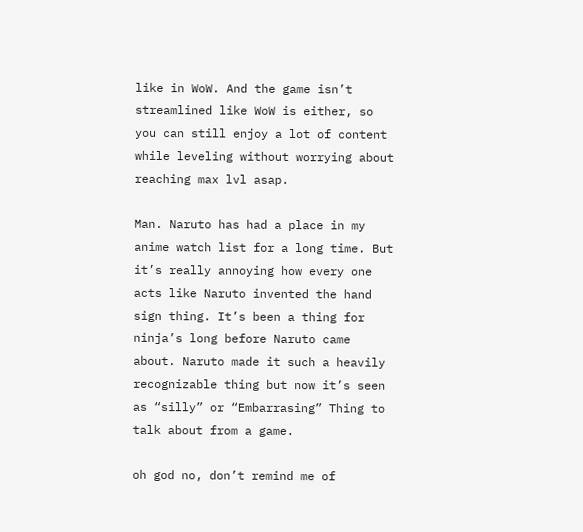like in WoW. And the game isn’t streamlined like WoW is either, so you can still enjoy a lot of content while leveling without worrying about reaching max lvl asap.

Man. Naruto has had a place in my anime watch list for a long time. But it’s really annoying how every one acts like Naruto invented the hand sign thing. It’s been a thing for ninja’s long before Naruto came about. Naruto made it such a heavily recognizable thing but now it’s seen as “silly” or “Embarrasing” Thing to talk about from a game.

oh god no, don’t remind me of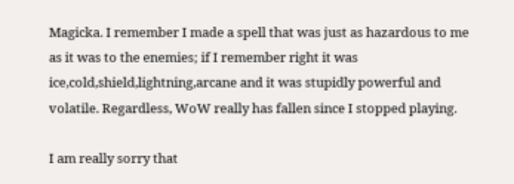Magicka. I remember I made a spell that was just as hazardous to me as it was to the enemies; if I remember right it was ice,cold,shield,lightning,arcane and it was stupidly powerful and volatile. Regardless, WoW really has fallen since I stopped playing.

I am really sorry that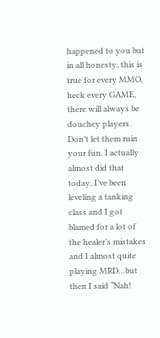happened to you but in all honesty, this is true for every MMO, heck every GAME, there will always be douchey players. Don’t let them ruin your fun. I actually almost did that today, I’ve been leveling a tanking class and I got blamed for a lot of the healer’s mistakes and I almost quite playing MRD…but then I said “Nah!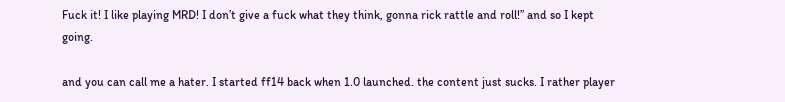Fuck it! I like playing MRD! I don’t give a fuck what they think, gonna rick rattle and roll!” and so I kept going.

and you can call me a hater. I started ff14 back when 1.0 launched. the content just sucks. I rather player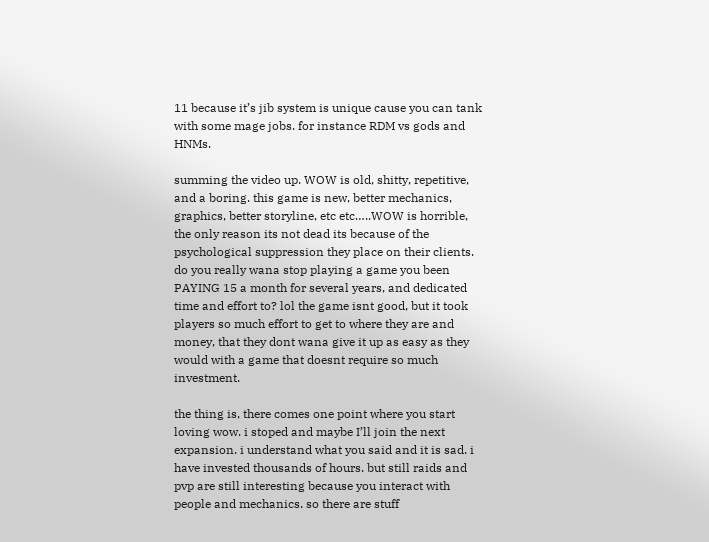11 because it’s jib system is unique cause you can tank with some mage jobs. for instance RDM vs gods and HNMs.

summing the video up. WOW is old, shitty, repetitive, and a boring. this game is new, better mechanics, graphics, better storyline, etc etc…..WOW is horrible, the only reason its not dead its because of the psychological suppression they place on their clients. do you really wana stop playing a game you been PAYING 15 a month for several years, and dedicated time and effort to? lol the game isnt good, but it took players so much effort to get to where they are and money, that they dont wana give it up as easy as they would with a game that doesnt require so much investment.

the thing is, there comes one point where you start loving wow. i stoped and maybe I’ll join the next expansion. i understand what you said and it is sad. i have invested thousands of hours. but still raids and pvp are still interesting because you interact with people and mechanics. so there are stuff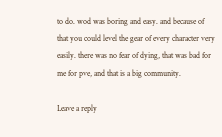to do. wod was boring and easy. and because of that you could level the gear of every character very easily. there was no fear of dying, that was bad for me for pve, and that is a big community.

Leave a reply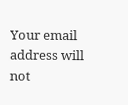Your email address will not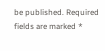be published. Required fields are marked *